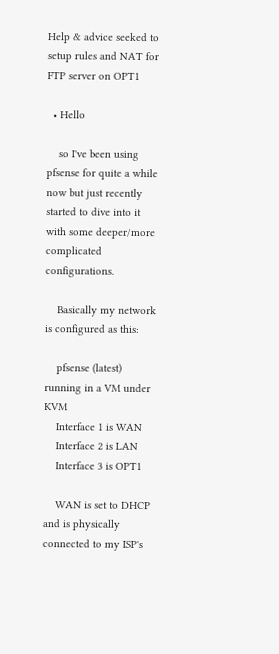Help & advice seeked to setup rules and NAT for FTP server on OPT1

  • Hello

    so I've been using pfsense for quite a while now but just recently started to dive into it with some deeper/more complicated configurations.

    Basically my network is configured as this:

    pfsense (latest) running in a VM under KVM
    Interface 1 is WAN
    Interface 2 is LAN
    Interface 3 is OPT1

    WAN is set to DHCP and is physically connected to my ISP's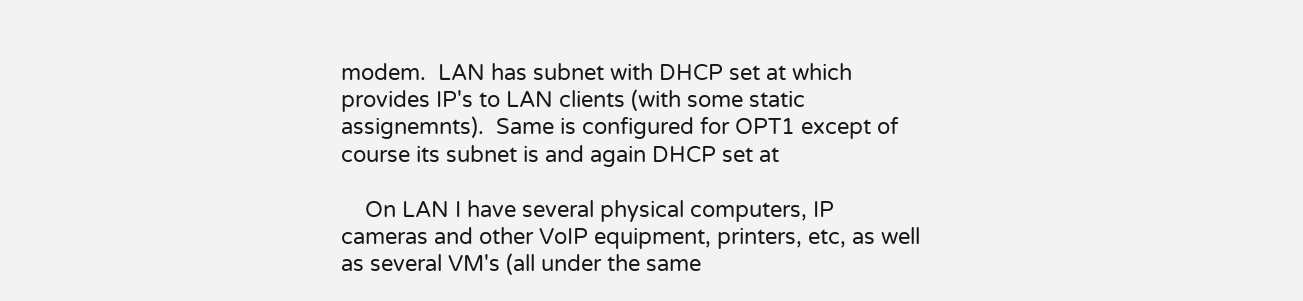modem.  LAN has subnet with DHCP set at which provides IP's to LAN clients (with some static assignemnts).  Same is configured for OPT1 except of course its subnet is and again DHCP set at

    On LAN I have several physical computers, IP cameras and other VoIP equipment, printers, etc, as well as several VM's (all under the same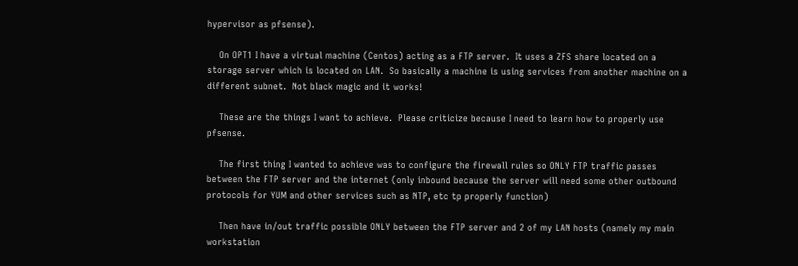hypervisor as pfsense).

    On OPT1 I have a virtual machine (Centos) acting as a FTP server.  It uses a ZFS share located on a storage server which is located on LAN.  So basically a machine is using services from another machine on a different subnet.  Not black magic and it works!

    These are the things I want to achieve.  Please criticize because I need to learn how to properly use pfsense.

    The first thing I wanted to achieve was to configure the firewall rules so ONLY FTP traffic passes between the FTP server and the internet (only inbound because the server will need some other outbound protocols for YUM and other services such as NTP, etc tp properly function)

    Then have in/out traffic possible ONLY between the FTP server and 2 of my LAN hosts (namely my main workstation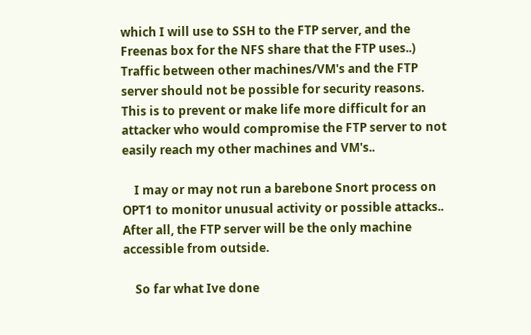which I will use to SSH to the FTP server, and the Freenas box for the NFS share that the FTP uses..)  Traffic between other machines/VM's and the FTP server should not be possible for security reasons.  This is to prevent or make life more difficult for an attacker who would compromise the FTP server to not easily reach my other machines and VM's..

    I may or may not run a barebone Snort process on OPT1 to monitor unusual activity or possible attacks..  After all, the FTP server will be the only machine accessible from outside.

    So far what Ive done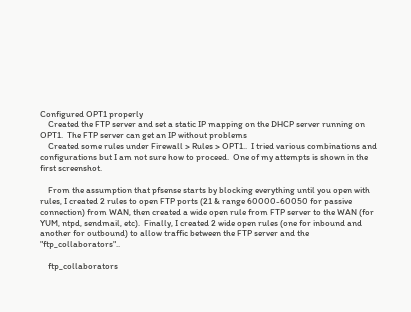Configured OPT1 properly
    Created the FTP server and set a static IP mapping on the DHCP server running on OPT1.  The FTP server can get an IP without problems
    Created some rules under Firewall > Rules > OPT1..  I tried various combinations and configurations but I am not sure how to proceed.  One of my attempts is shown in the first screenshot.

    From the assumption that pfsense starts by blocking everything until you open with rules, I created 2 rules to open FTP ports (21 & range 60000-60050 for passive connection) from WAN, then created a wide open rule from FTP server to the WAN (for YUM, ntpd, sendmail, etc).  Finally, I created 2 wide open rules (one for inbound and another for outbound) to allow traffic between the FTP server and the "ftp_collaborators"..

    ftp_collaborators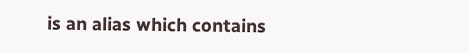is an alias which contains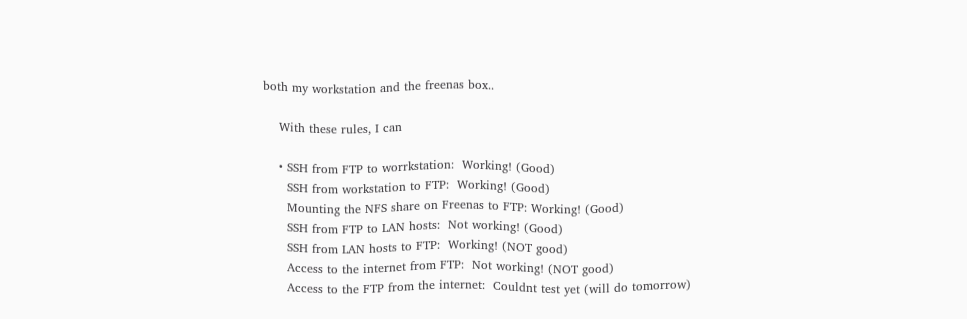both my workstation and the freenas box..

    With these rules, I can

    • SSH from FTP to worrkstation:  Working! (Good)
      SSH from workstation to FTP:  Working! (Good)
      Mounting the NFS share on Freenas to FTP: Working! (Good)
      SSH from FTP to LAN hosts:  Not working! (Good)
      SSH from LAN hosts to FTP:  Working! (NOT good)
      Access to the internet from FTP:  Not working! (NOT good)
      Access to the FTP from the internet:  Couldnt test yet (will do tomorrow)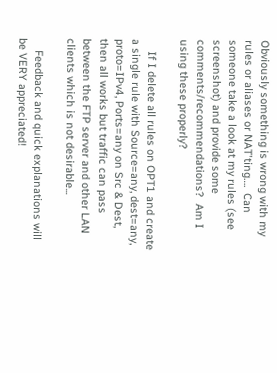Obviously something is wrong with my rules or aliases or NAT'ting….  Can someone take a look at my rules (see screenshot) and provide some comments/recommendations?  Am I using these properly?

    If I delete all rules on OPT1 and create a single rule with Source=any, dest=any, proto=IPv4, Ports=any on Src & Dest, then all works but traffic can pass between the FTP server and other LAN clients which is not desirable...

    Feedback and quick explanations will be VERY appreciated!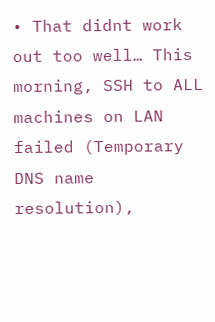• That didnt work out too well… This morning, SSH to ALL machines on LAN failed (Temporary DNS name resolution),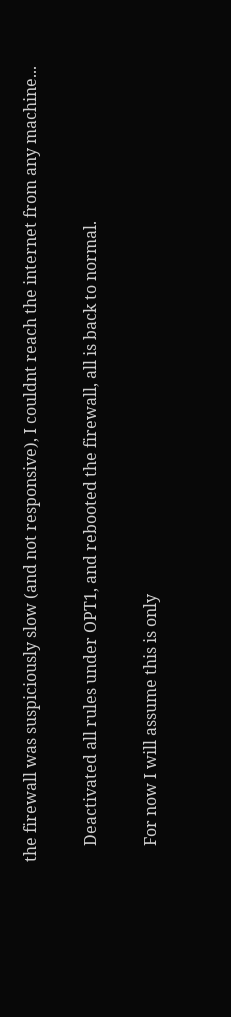the firewall was suspiciously slow (and not responsive), I couldnt reach the internet from any machine...

    Deactivated all rules under OPT1, and rebooted the firewall, all is back to normal.

    For now I will assume this is only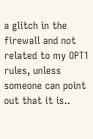a glitch in the firewall and not related to my OPT1 rules, unless someone can point out that it is..